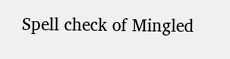Spell check of Mingled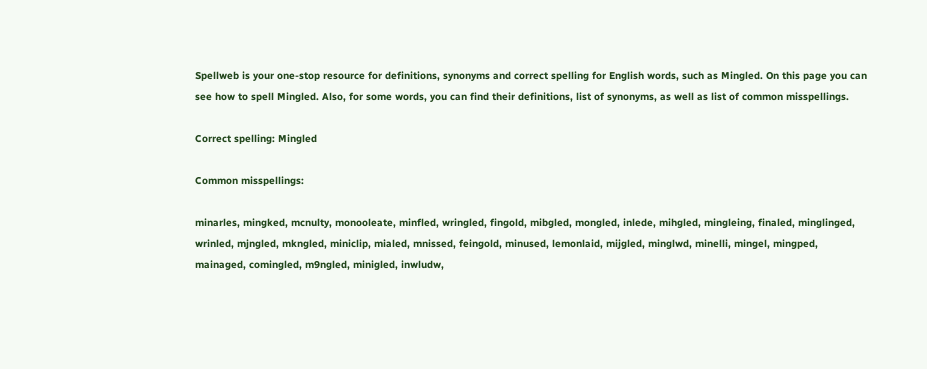Spellweb is your one-stop resource for definitions, synonyms and correct spelling for English words, such as Mingled. On this page you can see how to spell Mingled. Also, for some words, you can find their definitions, list of synonyms, as well as list of common misspellings.

Correct spelling: Mingled

Common misspellings:

minarles, mingked, mcnulty, monooleate, minfled, wringled, fingold, mibgled, mongled, inlede, mihgled, mingleing, finaled, minglinged, wrinled, mjngled, mkngled, miniclip, mialed, mnissed, feingold, minused, lemonlaid, mijgled, minglwd, minelli, mingel, mingped, mainaged, comingled, m9ngled, minigled, inwludw,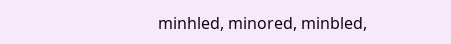minhled, minored, minbled,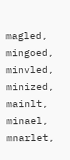magled, mingoed, minvled, minized, mainlt, minael, mnarlet,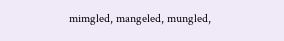mimgled, mangeled, mungled,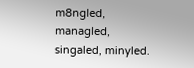m8ngled, managled, singaled, minyled.